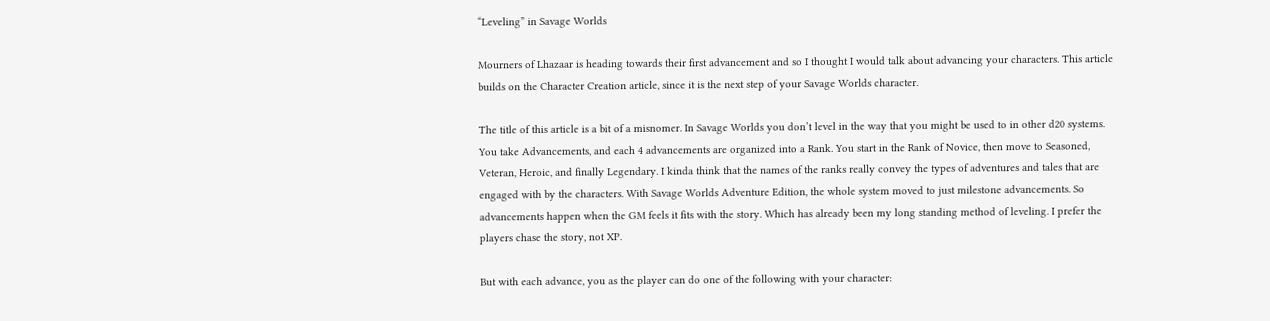“Leveling” in Savage Worlds

Mourners of Lhazaar is heading towards their first advancement and so I thought I would talk about advancing your characters. This article builds on the Character Creation article, since it is the next step of your Savage Worlds character.

The title of this article is a bit of a misnomer. In Savage Worlds you don’t level in the way that you might be used to in other d20 systems. You take Advancements, and each 4 advancements are organized into a Rank. You start in the Rank of Novice, then move to Seasoned, Veteran, Heroic, and finally Legendary. I kinda think that the names of the ranks really convey the types of adventures and tales that are engaged with by the characters. With Savage Worlds Adventure Edition, the whole system moved to just milestone advancements. So advancements happen when the GM feels it fits with the story. Which has already been my long standing method of leveling. I prefer the players chase the story, not XP.

But with each advance, you as the player can do one of the following with your character: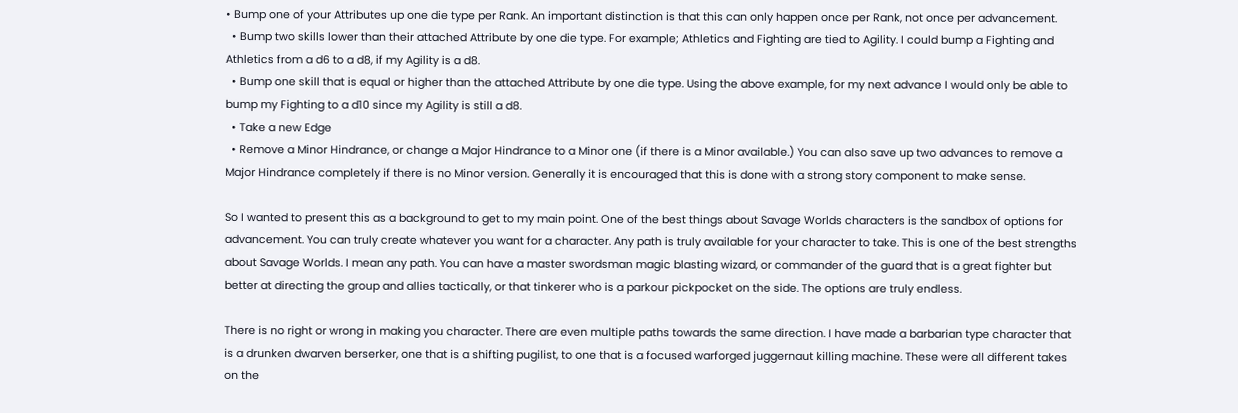• Bump one of your Attributes up one die type per Rank. An important distinction is that this can only happen once per Rank, not once per advancement.
  • Bump two skills lower than their attached Attribute by one die type. For example; Athletics and Fighting are tied to Agility. I could bump a Fighting and Athletics from a d6 to a d8, if my Agility is a d8.
  • Bump one skill that is equal or higher than the attached Attribute by one die type. Using the above example, for my next advance I would only be able to bump my Fighting to a d10 since my Agility is still a d8.
  • Take a new Edge
  • Remove a Minor Hindrance, or change a Major Hindrance to a Minor one (if there is a Minor available.) You can also save up two advances to remove a Major Hindrance completely if there is no Minor version. Generally it is encouraged that this is done with a strong story component to make sense.

So I wanted to present this as a background to get to my main point. One of the best things about Savage Worlds characters is the sandbox of options for advancement. You can truly create whatever you want for a character. Any path is truly available for your character to take. This is one of the best strengths about Savage Worlds. I mean any path. You can have a master swordsman magic blasting wizard, or commander of the guard that is a great fighter but better at directing the group and allies tactically, or that tinkerer who is a parkour pickpocket on the side. The options are truly endless.

There is no right or wrong in making you character. There are even multiple paths towards the same direction. I have made a barbarian type character that is a drunken dwarven berserker, one that is a shifting pugilist, to one that is a focused warforged juggernaut killing machine. These were all different takes on the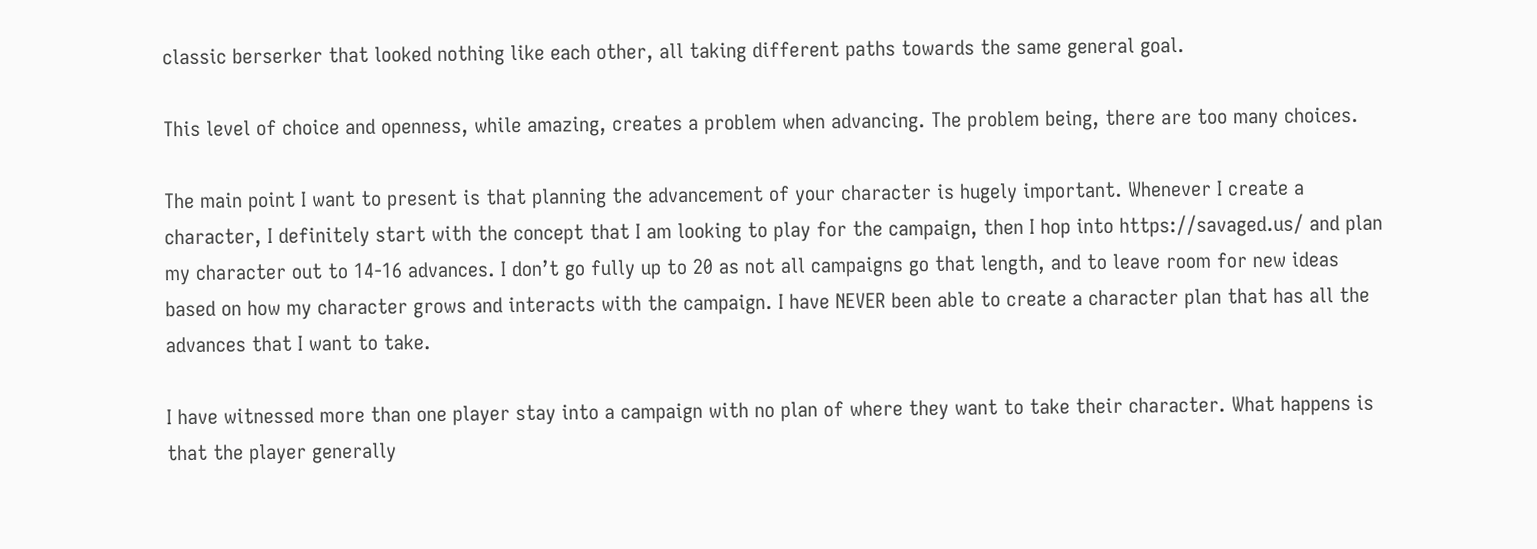classic berserker that looked nothing like each other, all taking different paths towards the same general goal.

This level of choice and openness, while amazing, creates a problem when advancing. The problem being, there are too many choices.

The main point I want to present is that planning the advancement of your character is hugely important. Whenever I create a character, I definitely start with the concept that I am looking to play for the campaign, then I hop into https://savaged.us/ and plan my character out to 14-16 advances. I don’t go fully up to 20 as not all campaigns go that length, and to leave room for new ideas based on how my character grows and interacts with the campaign. I have NEVER been able to create a character plan that has all the advances that I want to take.

I have witnessed more than one player stay into a campaign with no plan of where they want to take their character. What happens is that the player generally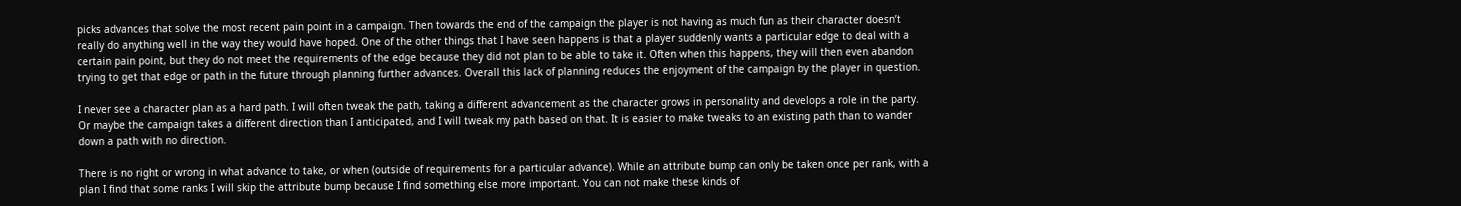picks advances that solve the most recent pain point in a campaign. Then towards the end of the campaign the player is not having as much fun as their character doesn’t really do anything well in the way they would have hoped. One of the other things that I have seen happens is that a player suddenly wants a particular edge to deal with a certain pain point, but they do not meet the requirements of the edge because they did not plan to be able to take it. Often when this happens, they will then even abandon trying to get that edge or path in the future through planning further advances. Overall this lack of planning reduces the enjoyment of the campaign by the player in question.

I never see a character plan as a hard path. I will often tweak the path, taking a different advancement as the character grows in personality and develops a role in the party. Or maybe the campaign takes a different direction than I anticipated, and I will tweak my path based on that. It is easier to make tweaks to an existing path than to wander down a path with no direction.

There is no right or wrong in what advance to take, or when (outside of requirements for a particular advance). While an attribute bump can only be taken once per rank, with a plan I find that some ranks I will skip the attribute bump because I find something else more important. You can not make these kinds of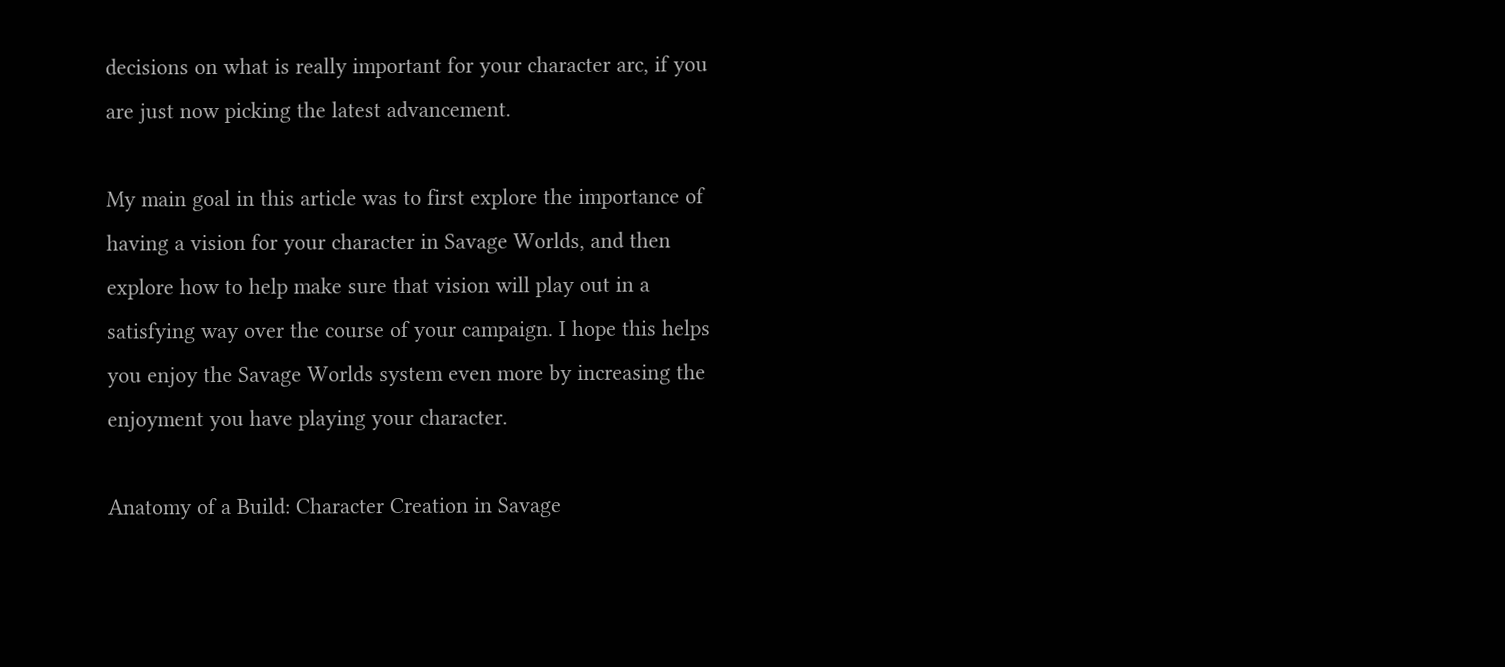decisions on what is really important for your character arc, if you are just now picking the latest advancement.

My main goal in this article was to first explore the importance of having a vision for your character in Savage Worlds, and then explore how to help make sure that vision will play out in a satisfying way over the course of your campaign. I hope this helps you enjoy the Savage Worlds system even more by increasing the enjoyment you have playing your character.

Anatomy of a Build: Character Creation in Savage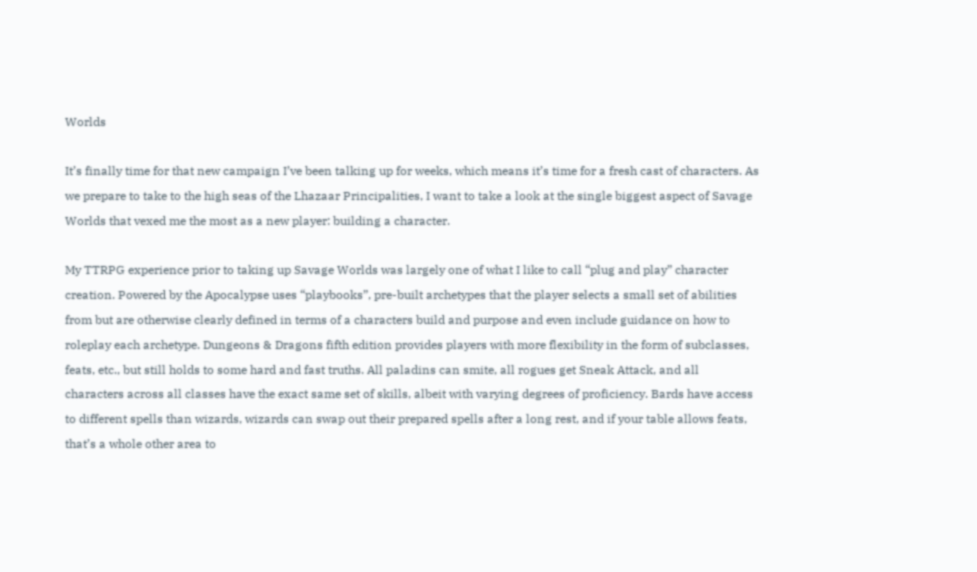Worlds

It’s finally time for that new campaign I’ve been talking up for weeks, which means it’s time for a fresh cast of characters. As we prepare to take to the high seas of the Lhazaar Principalities, I want to take a look at the single biggest aspect of Savage Worlds that vexed me the most as a new player: building a character.

My TTRPG experience prior to taking up Savage Worlds was largely one of what I like to call “plug and play” character creation. Powered by the Apocalypse uses “playbooks”, pre-built archetypes that the player selects a small set of abilities from but are otherwise clearly defined in terms of a characters build and purpose and even include guidance on how to roleplay each archetype. Dungeons & Dragons fifth edition provides players with more flexibility in the form of subclasses, feats, etc., but still holds to some hard and fast truths. All paladins can smite, all rogues get Sneak Attack, and all characters across all classes have the exact same set of skills, albeit with varying degrees of proficiency. Bards have access to different spells than wizards, wizards can swap out their prepared spells after a long rest, and if your table allows feats, that’s a whole other area to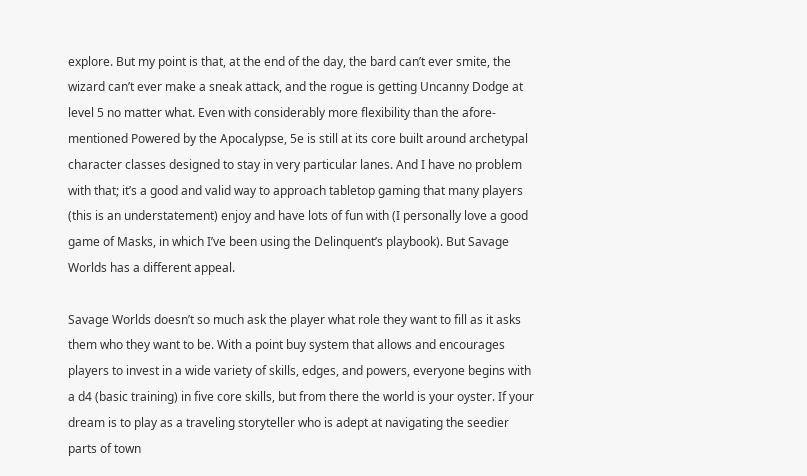explore. But my point is that, at the end of the day, the bard can’t ever smite, the wizard can’t ever make a sneak attack, and the rogue is getting Uncanny Dodge at level 5 no matter what. Even with considerably more flexibility than the afore-mentioned Powered by the Apocalypse, 5e is still at its core built around archetypal character classes designed to stay in very particular lanes. And I have no problem with that; it’s a good and valid way to approach tabletop gaming that many players (this is an understatement) enjoy and have lots of fun with (I personally love a good game of Masks, in which I’ve been using the Delinquent’s playbook). But Savage Worlds has a different appeal.

Savage Worlds doesn’t so much ask the player what role they want to fill as it asks them who they want to be. With a point buy system that allows and encourages players to invest in a wide variety of skills, edges, and powers, everyone begins with a d4 (basic training) in five core skills, but from there the world is your oyster. If your dream is to play as a traveling storyteller who is adept at navigating the seedier parts of town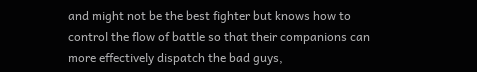and might not be the best fighter but knows how to control the flow of battle so that their companions can more effectively dispatch the bad guys,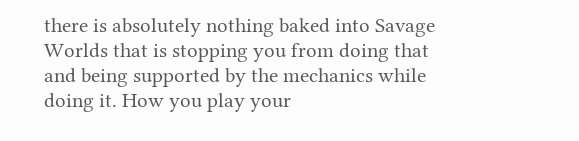there is absolutely nothing baked into Savage Worlds that is stopping you from doing that and being supported by the mechanics while doing it. How you play your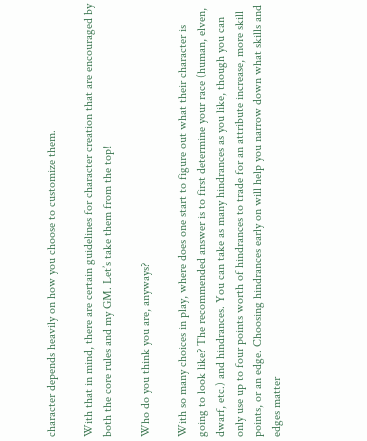character depends heavily on how you choose to customize them.

With that in mind, there are certain guidelines for character creation that are encouraged by both the core rules and my GM. Let’s take them from the top!

Who do you think you are, anyways?

With so many choices in play, where does one start to figure out what their character is going to look like? The recommended answer is to first determine your race (human, elven, dwarf, etc.) and hindrances. You can take as many hindrances as you like, though you can only use up to four points worth of hindrances to trade for an attribute increase, more skill points, or an edge. Choosing hindrances early on will help you narrow down what skills and edges matter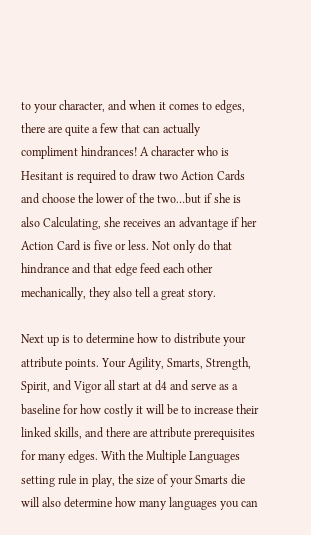to your character, and when it comes to edges, there are quite a few that can actually compliment hindrances! A character who is Hesitant is required to draw two Action Cards and choose the lower of the two…but if she is also Calculating, she receives an advantage if her Action Card is five or less. Not only do that hindrance and that edge feed each other mechanically, they also tell a great story.

Next up is to determine how to distribute your attribute points. Your Agility, Smarts, Strength, Spirit, and Vigor all start at d4 and serve as a baseline for how costly it will be to increase their linked skills, and there are attribute prerequisites for many edges. With the Multiple Languages setting rule in play, the size of your Smarts die will also determine how many languages you can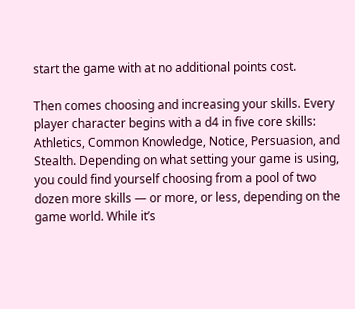start the game with at no additional points cost.

Then comes choosing and increasing your skills. Every player character begins with a d4 in five core skills: Athletics, Common Knowledge, Notice, Persuasion, and Stealth. Depending on what setting your game is using, you could find yourself choosing from a pool of two dozen more skills — or more, or less, depending on the game world. While it’s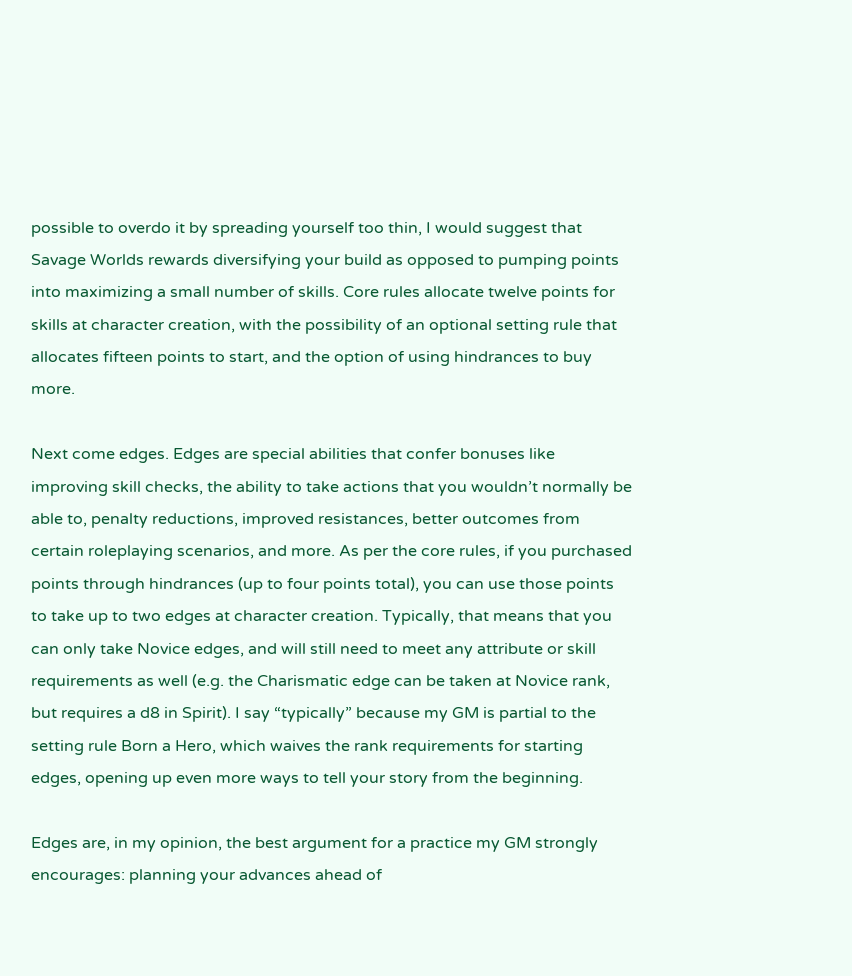possible to overdo it by spreading yourself too thin, I would suggest that Savage Worlds rewards diversifying your build as opposed to pumping points into maximizing a small number of skills. Core rules allocate twelve points for skills at character creation, with the possibility of an optional setting rule that allocates fifteen points to start, and the option of using hindrances to buy more.

Next come edges. Edges are special abilities that confer bonuses like improving skill checks, the ability to take actions that you wouldn’t normally be able to, penalty reductions, improved resistances, better outcomes from certain roleplaying scenarios, and more. As per the core rules, if you purchased points through hindrances (up to four points total), you can use those points to take up to two edges at character creation. Typically, that means that you can only take Novice edges, and will still need to meet any attribute or skill requirements as well (e.g. the Charismatic edge can be taken at Novice rank, but requires a d8 in Spirit). I say “typically” because my GM is partial to the setting rule Born a Hero, which waives the rank requirements for starting edges, opening up even more ways to tell your story from the beginning.

Edges are, in my opinion, the best argument for a practice my GM strongly encourages: planning your advances ahead of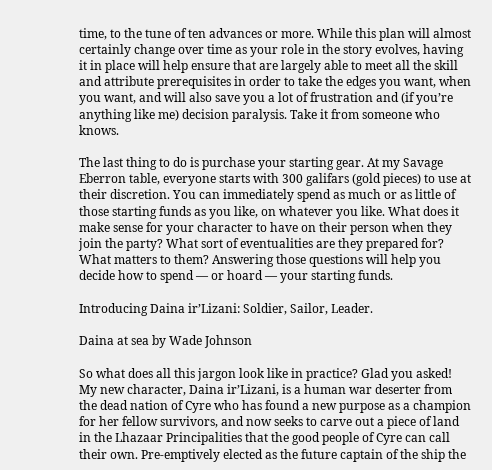time, to the tune of ten advances or more. While this plan will almost certainly change over time as your role in the story evolves, having it in place will help ensure that are largely able to meet all the skill and attribute prerequisites in order to take the edges you want, when you want, and will also save you a lot of frustration and (if you’re anything like me) decision paralysis. Take it from someone who knows.

The last thing to do is purchase your starting gear. At my Savage Eberron table, everyone starts with 300 galifars (gold pieces) to use at their discretion. You can immediately spend as much or as little of those starting funds as you like, on whatever you like. What does it make sense for your character to have on their person when they join the party? What sort of eventualities are they prepared for? What matters to them? Answering those questions will help you decide how to spend — or hoard — your starting funds.

Introducing Daina ir’Lizani: Soldier, Sailor, Leader.

Daina at sea by Wade Johnson

So what does all this jargon look like in practice? Glad you asked! My new character, Daina ir’Lizani, is a human war deserter from the dead nation of Cyre who has found a new purpose as a champion for her fellow survivors, and now seeks to carve out a piece of land in the Lhazaar Principalities that the good people of Cyre can call their own. Pre-emptively elected as the future captain of the ship the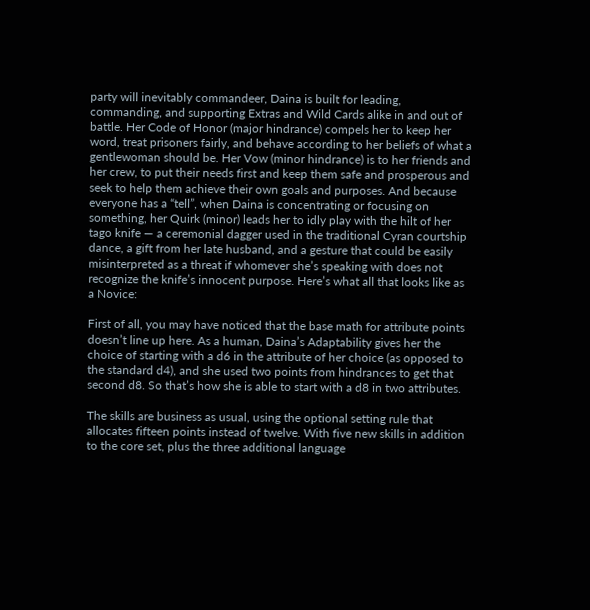party will inevitably commandeer, Daina is built for leading, commanding, and supporting Extras and Wild Cards alike in and out of battle. Her Code of Honor (major hindrance) compels her to keep her word, treat prisoners fairly, and behave according to her beliefs of what a gentlewoman should be. Her Vow (minor hindrance) is to her friends and her crew, to put their needs first and keep them safe and prosperous and seek to help them achieve their own goals and purposes. And because everyone has a “tell”, when Daina is concentrating or focusing on something, her Quirk (minor) leads her to idly play with the hilt of her tago knife — a ceremonial dagger used in the traditional Cyran courtship dance, a gift from her late husband, and a gesture that could be easily misinterpreted as a threat if whomever she’s speaking with does not recognize the knife’s innocent purpose. Here’s what all that looks like as a Novice:

First of all, you may have noticed that the base math for attribute points doesn’t line up here. As a human, Daina’s Adaptability gives her the choice of starting with a d6 in the attribute of her choice (as opposed to the standard d4), and she used two points from hindrances to get that second d8. So that’s how she is able to start with a d8 in two attributes.

The skills are business as usual, using the optional setting rule that allocates fifteen points instead of twelve. With five new skills in addition to the core set, plus the three additional language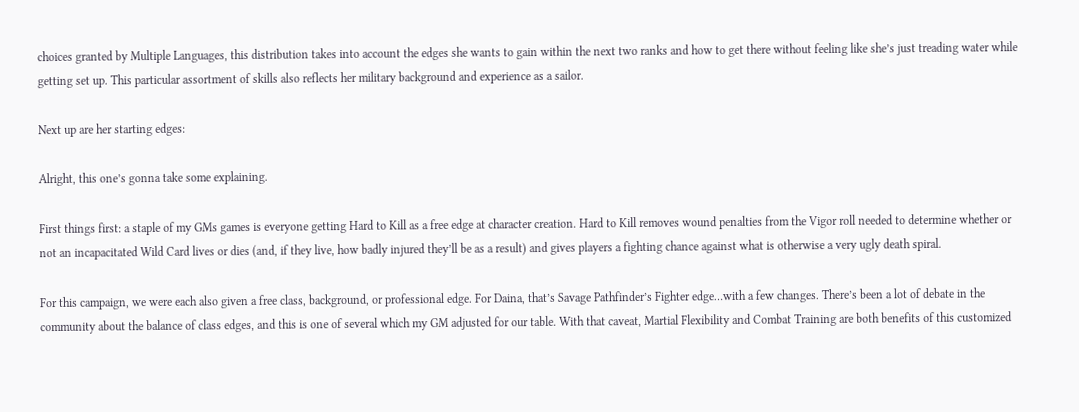choices granted by Multiple Languages, this distribution takes into account the edges she wants to gain within the next two ranks and how to get there without feeling like she’s just treading water while getting set up. This particular assortment of skills also reflects her military background and experience as a sailor.

Next up are her starting edges:

Alright, this one’s gonna take some explaining.

First things first: a staple of my GMs games is everyone getting Hard to Kill as a free edge at character creation. Hard to Kill removes wound penalties from the Vigor roll needed to determine whether or not an incapacitated Wild Card lives or dies (and, if they live, how badly injured they’ll be as a result) and gives players a fighting chance against what is otherwise a very ugly death spiral.

For this campaign, we were each also given a free class, background, or professional edge. For Daina, that’s Savage Pathfinder’s Fighter edge…with a few changes. There’s been a lot of debate in the community about the balance of class edges, and this is one of several which my GM adjusted for our table. With that caveat, Martial Flexibility and Combat Training are both benefits of this customized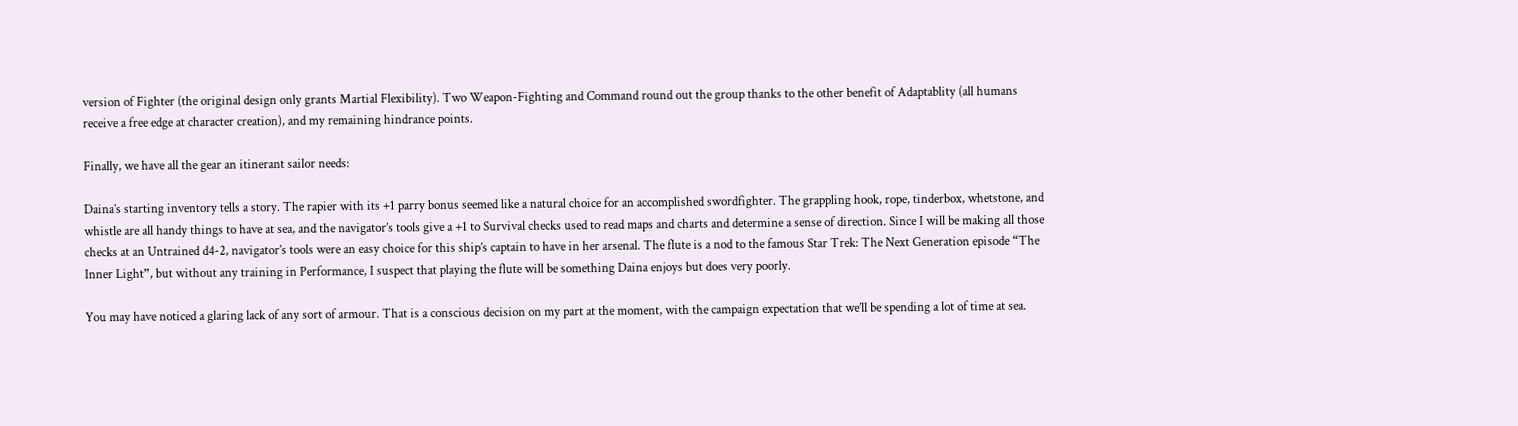version of Fighter (the original design only grants Martial Flexibility). Two Weapon-Fighting and Command round out the group thanks to the other benefit of Adaptablity (all humans receive a free edge at character creation), and my remaining hindrance points.

Finally, we have all the gear an itinerant sailor needs:

Daina’s starting inventory tells a story. The rapier with its +1 parry bonus seemed like a natural choice for an accomplished swordfighter. The grappling hook, rope, tinderbox, whetstone, and whistle are all handy things to have at sea, and the navigator’s tools give a +1 to Survival checks used to read maps and charts and determine a sense of direction. Since I will be making all those checks at an Untrained d4-2, navigator’s tools were an easy choice for this ship’s captain to have in her arsenal. The flute is a nod to the famous Star Trek: The Next Generation episode “The Inner Light”, but without any training in Performance, I suspect that playing the flute will be something Daina enjoys but does very poorly.

You may have noticed a glaring lack of any sort of armour. That is a conscious decision on my part at the moment, with the campaign expectation that we’ll be spending a lot of time at sea.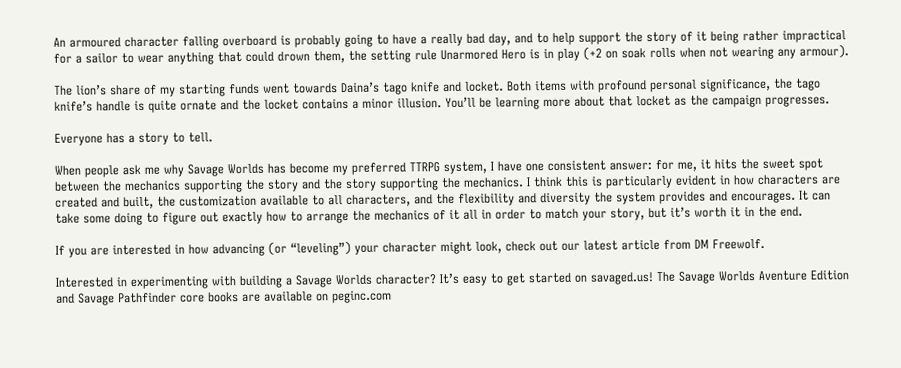An armoured character falling overboard is probably going to have a really bad day, and to help support the story of it being rather impractical for a sailor to wear anything that could drown them, the setting rule Unarmored Hero is in play (+2 on soak rolls when not wearing any armour).

The lion’s share of my starting funds went towards Daina’s tago knife and locket. Both items with profound personal significance, the tago knife’s handle is quite ornate and the locket contains a minor illusion. You’ll be learning more about that locket as the campaign progresses.

Everyone has a story to tell.

When people ask me why Savage Worlds has become my preferred TTRPG system, I have one consistent answer: for me, it hits the sweet spot between the mechanics supporting the story and the story supporting the mechanics. I think this is particularly evident in how characters are created and built, the customization available to all characters, and the flexibility and diversity the system provides and encourages. It can take some doing to figure out exactly how to arrange the mechanics of it all in order to match your story, but it’s worth it in the end.

If you are interested in how advancing (or “leveling”) your character might look, check out our latest article from DM Freewolf.

Interested in experimenting with building a Savage Worlds character? It’s easy to get started on savaged.us! The Savage Worlds Aventure Edition and Savage Pathfinder core books are available on peginc.com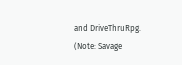and DriveThruRpg. (Note: Savage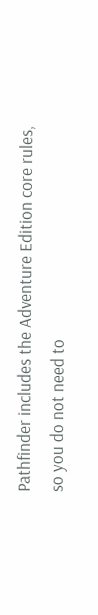Pathfinder includes the Adventure Edition core rules, so you do not need to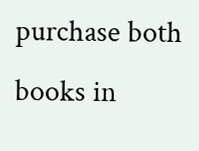purchase both books in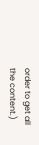order to get all the content.)